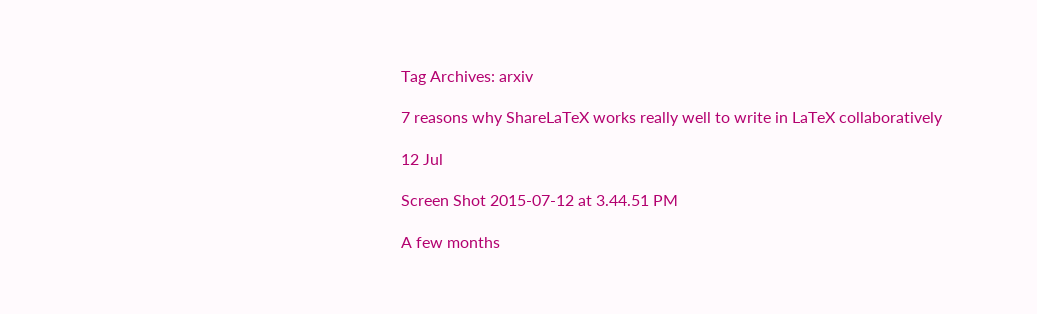Tag Archives: arxiv

7 reasons why ShareLaTeX works really well to write in LaTeX collaboratively

12 Jul

Screen Shot 2015-07-12 at 3.44.51 PM

A few months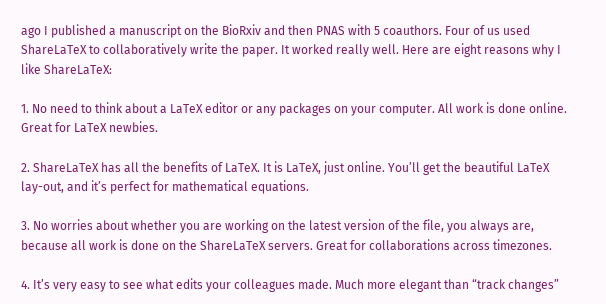ago I published a manuscript on the BioRxiv and then PNAS with 5 coauthors. Four of us used ShareLaTeX to collaboratively write the paper. It worked really well. Here are eight reasons why I like ShareLaTeX:

1. No need to think about a LaTeX editor or any packages on your computer. All work is done online. Great for LaTeX newbies.

2. ShareLaTeX has all the benefits of LaTeX. It is LaTeX, just online. You’ll get the beautiful LaTeX lay-out, and it’s perfect for mathematical equations.

3. No worries about whether you are working on the latest version of the file, you always are, because all work is done on the ShareLaTeX servers. Great for collaborations across timezones.

4. It’s very easy to see what edits your colleagues made. Much more elegant than “track changes”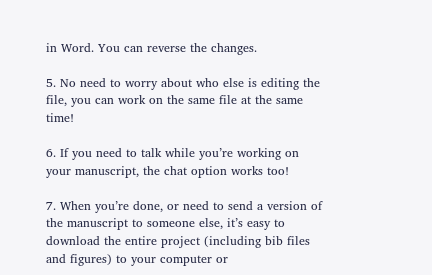in Word. You can reverse the changes.

5. No need to worry about who else is editing the file, you can work on the same file at the same time!

6. If you need to talk while you’re working on your manuscript, the chat option works too!

7. When you’re done, or need to send a version of the manuscript to someone else, it’s easy to download the entire project (including bib files and figures) to your computer or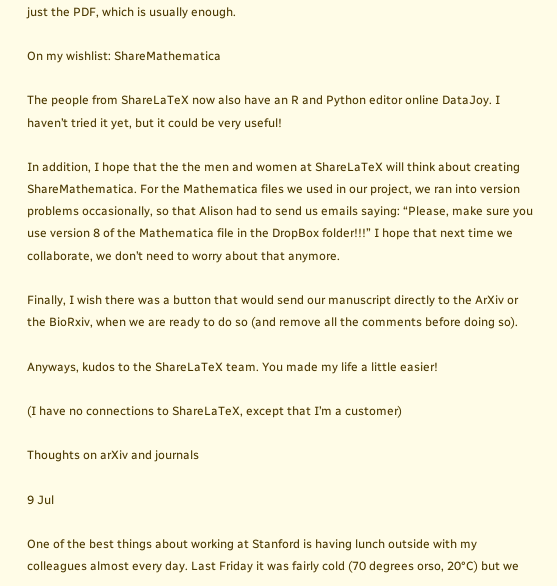just the PDF, which is usually enough.

On my wishlist: ShareMathematica

The people from ShareLaTeX now also have an R and Python editor online DataJoy. I haven’t tried it yet, but it could be very useful!

In addition, I hope that the the men and women at ShareLaTeX will think about creating ShareMathematica. For the Mathematica files we used in our project, we ran into version problems occasionally, so that Alison had to send us emails saying: “Please, make sure you use version 8 of the Mathematica file in the DropBox folder!!!” I hope that next time we collaborate, we don’t need to worry about that anymore.

Finally, I wish there was a button that would send our manuscript directly to the ArXiv or the BioRxiv, when we are ready to do so (and remove all the comments before doing so).

Anyways, kudos to the ShareLaTeX team. You made my life a little easier!

(I have no connections to ShareLaTeX, except that I’m a customer)

Thoughts on arXiv and journals

9 Jul

One of the best things about working at Stanford is having lunch outside with my colleagues almost every day. Last Friday it was fairly cold (70 degrees orso, 20°C) but we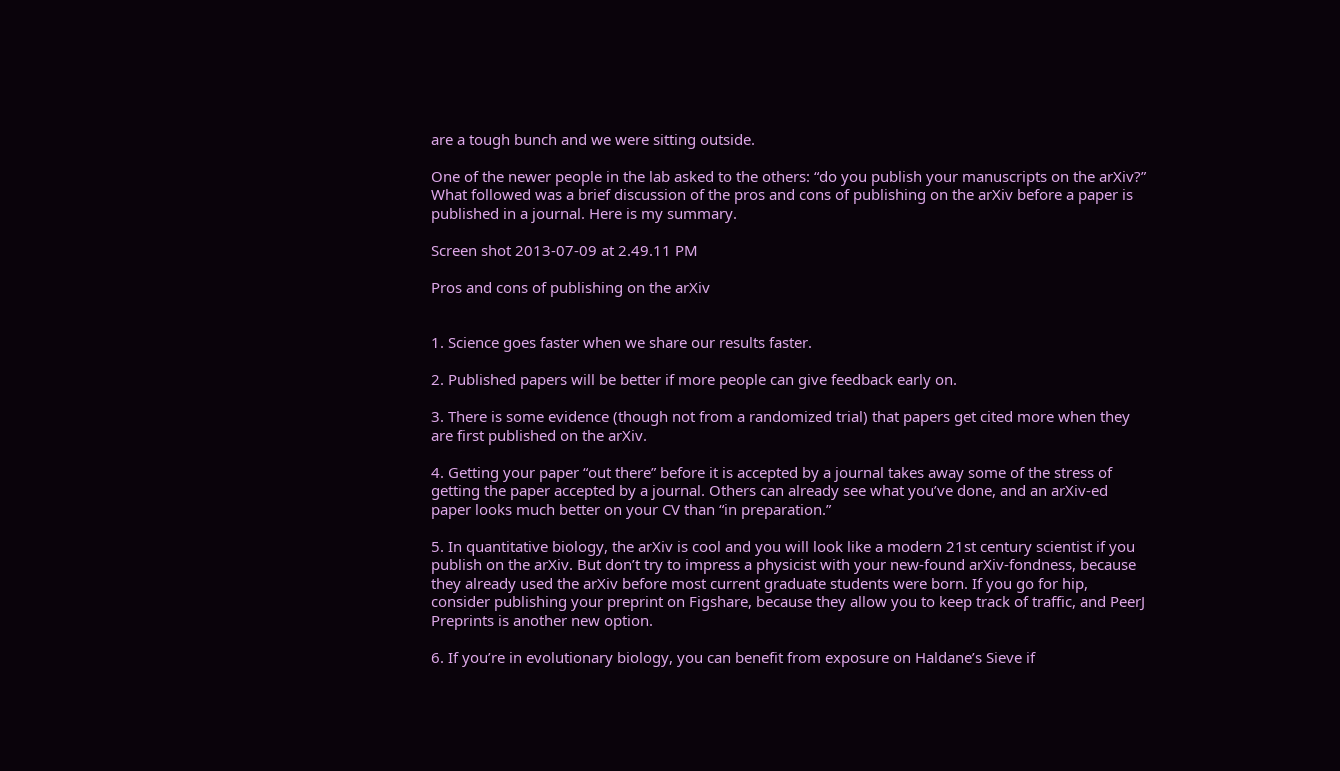are a tough bunch and we were sitting outside.

One of the newer people in the lab asked to the others: “do you publish your manuscripts on the arXiv?” What followed was a brief discussion of the pros and cons of publishing on the arXiv before a paper is published in a journal. Here is my summary.

Screen shot 2013-07-09 at 2.49.11 PM

Pros and cons of publishing on the arXiv


1. Science goes faster when we share our results faster.

2. Published papers will be better if more people can give feedback early on.

3. There is some evidence (though not from a randomized trial) that papers get cited more when they are first published on the arXiv.

4. Getting your paper “out there” before it is accepted by a journal takes away some of the stress of getting the paper accepted by a journal. Others can already see what you’ve done, and an arXiv-ed paper looks much better on your CV than “in preparation.”

5. In quantitative biology, the arXiv is cool and you will look like a modern 21st century scientist if you publish on the arXiv. But don’t try to impress a physicist with your new-found arXiv-fondness, because they already used the arXiv before most current graduate students were born. If you go for hip, consider publishing your preprint on Figshare, because they allow you to keep track of traffic, and PeerJ Preprints is another new option.

6. If you’re in evolutionary biology, you can benefit from exposure on Haldane’s Sieve if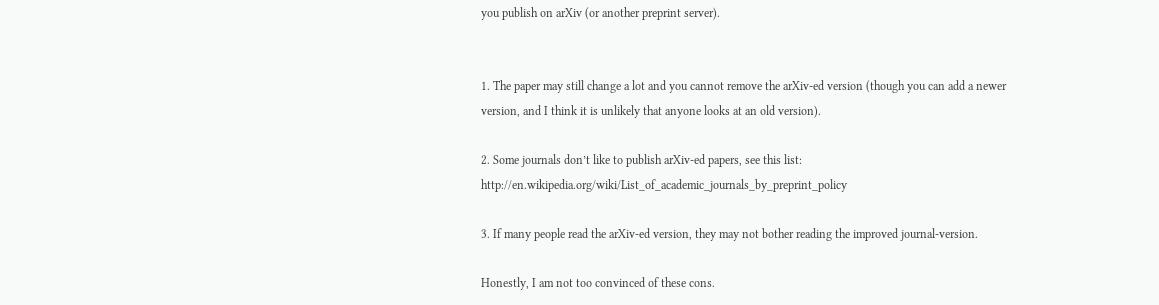you publish on arXiv (or another preprint server).


1. The paper may still change a lot and you cannot remove the arXiv-ed version (though you can add a newer version, and I think it is unlikely that anyone looks at an old version).

2. Some journals don’t like to publish arXiv-ed papers, see this list: http://en.wikipedia.org/wiki/List_of_academic_journals_by_preprint_policy

3. If many people read the arXiv-ed version, they may not bother reading the improved journal-version.

Honestly, I am not too convinced of these cons.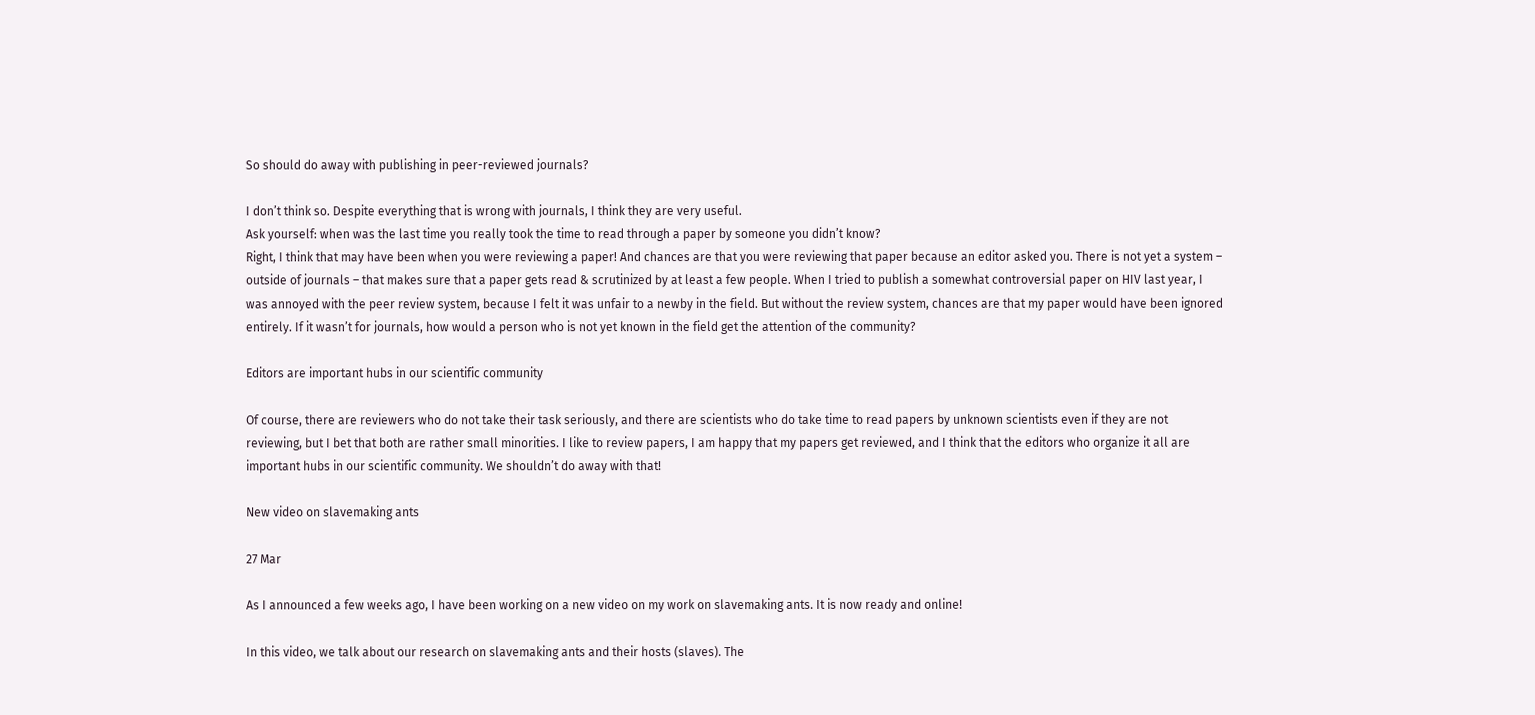So should do away with publishing in peer-reviewed journals?

I don’t think so. Despite everything that is wrong with journals, I think they are very useful.
Ask yourself: when was the last time you really took the time to read through a paper by someone you didn’t know?
Right, I think that may have been when you were reviewing a paper! And chances are that you were reviewing that paper because an editor asked you. There is not yet a system – outside of journals – that makes sure that a paper gets read & scrutinized by at least a few people. When I tried to publish a somewhat controversial paper on HIV last year, I was annoyed with the peer review system, because I felt it was unfair to a newby in the field. But without the review system, chances are that my paper would have been ignored entirely. If it wasn’t for journals, how would a person who is not yet known in the field get the attention of the community?

Editors are important hubs in our scientific community

Of course, there are reviewers who do not take their task seriously, and there are scientists who do take time to read papers by unknown scientists even if they are not reviewing, but I bet that both are rather small minorities. I like to review papers, I am happy that my papers get reviewed, and I think that the editors who organize it all are important hubs in our scientific community. We shouldn’t do away with that!

New video on slavemaking ants

27 Mar

As I announced a few weeks ago, I have been working on a new video on my work on slavemaking ants. It is now ready and online!

In this video, we talk about our research on slavemaking ants and their hosts (slaves). The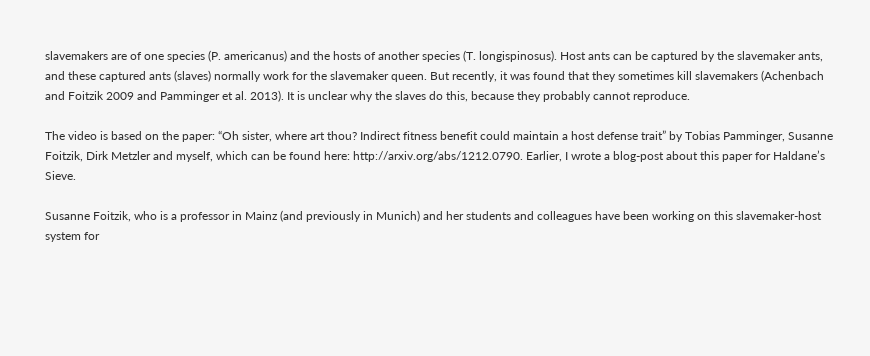slavemakers are of one species (P. americanus) and the hosts of another species (T. longispinosus). Host ants can be captured by the slavemaker ants, and these captured ants (slaves) normally work for the slavemaker queen. But recently, it was found that they sometimes kill slavemakers (Achenbach and Foitzik 2009 and Pamminger et al. 2013). It is unclear why the slaves do this, because they probably cannot reproduce.

The video is based on the paper: “Oh sister, where art thou? Indirect fitness benefit could maintain a host defense trait” by Tobias Pamminger, Susanne Foitzik, Dirk Metzler and myself, which can be found here: http://arxiv.org/abs/1212.0790. Earlier, I wrote a blog-post about this paper for Haldane’s Sieve.

Susanne Foitzik, who is a professor in Mainz (and previously in Munich) and her students and colleagues have been working on this slavemaker-host system for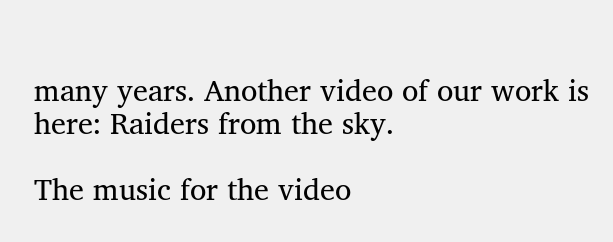many years. Another video of our work is here: Raiders from the sky.

The music for the video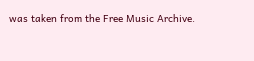was taken from the Free Music Archive.